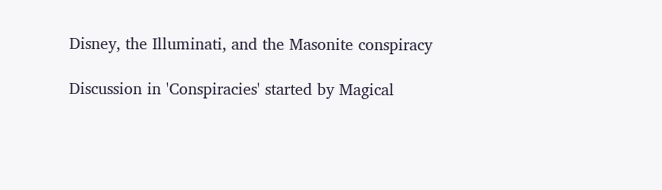Disney, the Illuminati, and the Masonite conspiracy

Discussion in 'Conspiracies' started by Magical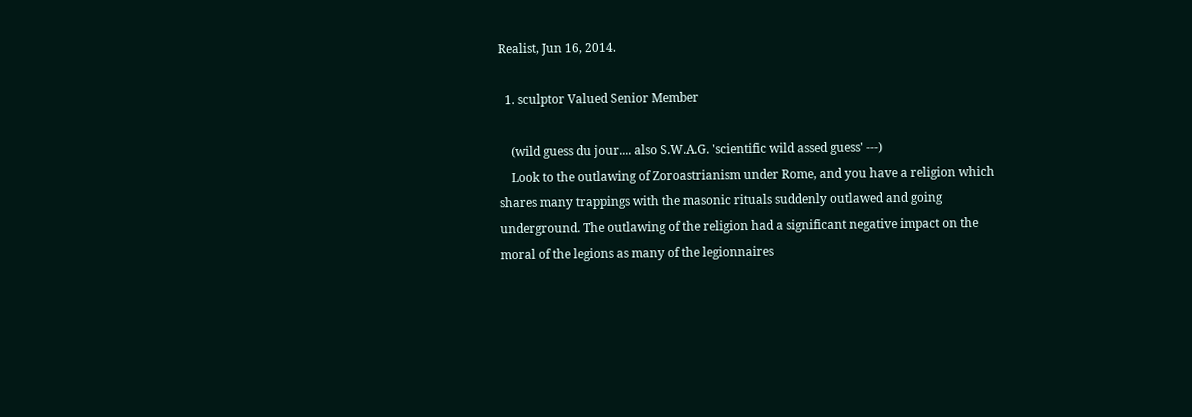Realist, Jun 16, 2014.

  1. sculptor Valued Senior Member

    (wild guess du jour.... also S.W.A.G. 'scientific wild assed guess' ---)
    Look to the outlawing of Zoroastrianism under Rome, and you have a religion which shares many trappings with the masonic rituals suddenly outlawed and going underground. The outlawing of the religion had a significant negative impact on the moral of the legions as many of the legionnaires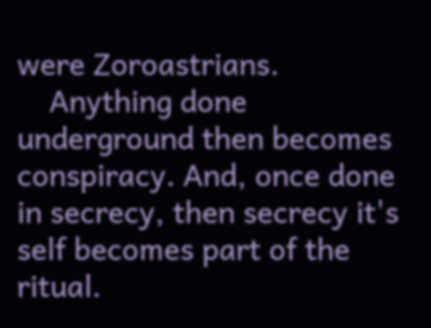were Zoroastrians.
    Anything done underground then becomes conspiracy. And, once done in secrecy, then secrecy it's self becomes part of the ritual.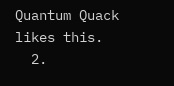Quantum Quack likes this.
  2.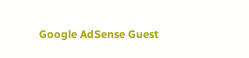Google AdSense Guest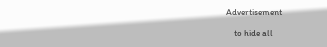Advertisement

    to hide all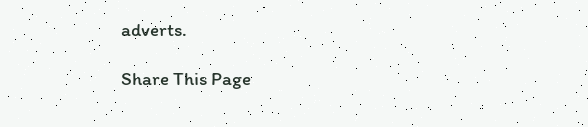adverts.

Share This Page